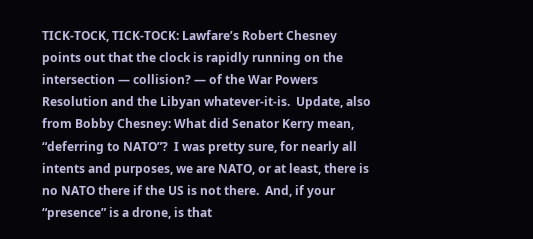TICK-TOCK, TICK-TOCK: Lawfare’s Robert Chesney points out that the clock is rapidly running on the intersection — collision? — of the War Powers Resolution and the Libyan whatever-it-is.  Update, also from Bobby Chesney: What did Senator Kerry mean, “deferring to NATO”?  I was pretty sure, for nearly all intents and purposes, we are NATO, or at least, there is no NATO there if the US is not there.  And, if your “presence” is a drone, is that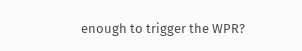enough to trigger the WPR?